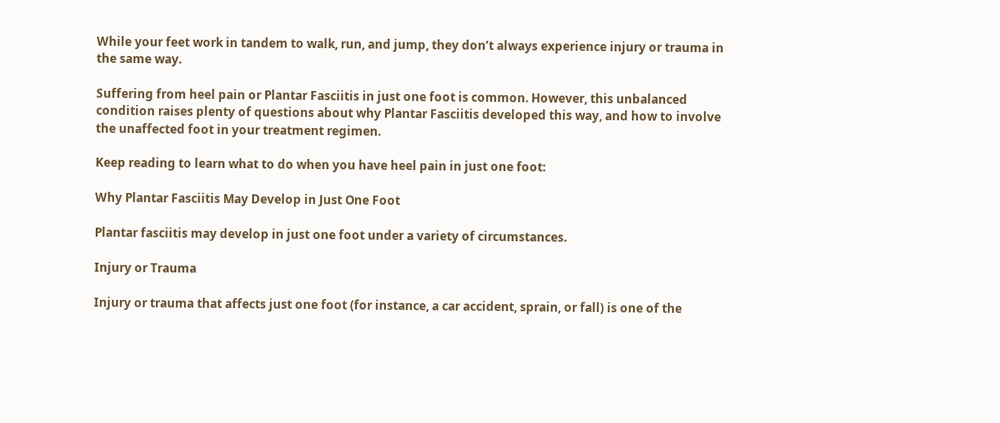While your feet work in tandem to walk, run, and jump, they don’t always experience injury or trauma in the same way.

Suffering from heel pain or Plantar Fasciitis in just one foot is common. However, this unbalanced condition raises plenty of questions about why Plantar Fasciitis developed this way, and how to involve the unaffected foot in your treatment regimen.

Keep reading to learn what to do when you have heel pain in just one foot:

Why Plantar Fasciitis May Develop in Just One Foot

Plantar fasciitis may develop in just one foot under a variety of circumstances.

Injury or Trauma

Injury or trauma that affects just one foot (for instance, a car accident, sprain, or fall) is one of the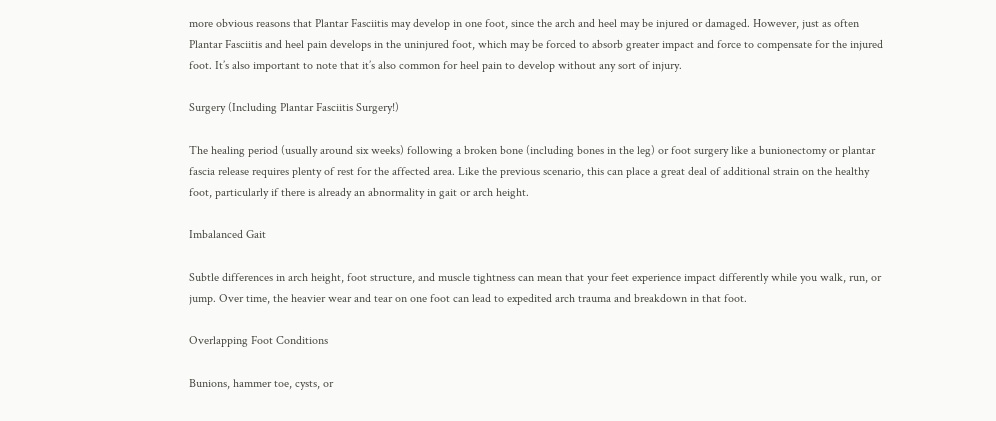more obvious reasons that Plantar Fasciitis may develop in one foot, since the arch and heel may be injured or damaged. However, just as often Plantar Fasciitis and heel pain develops in the uninjured foot, which may be forced to absorb greater impact and force to compensate for the injured foot. It’s also important to note that it’s also common for heel pain to develop without any sort of injury.

Surgery (Including Plantar Fasciitis Surgery!)

The healing period (usually around six weeks) following a broken bone (including bones in the leg) or foot surgery like a bunionectomy or plantar fascia release requires plenty of rest for the affected area. Like the previous scenario, this can place a great deal of additional strain on the healthy foot, particularly if there is already an abnormality in gait or arch height.

Imbalanced Gait

Subtle differences in arch height, foot structure, and muscle tightness can mean that your feet experience impact differently while you walk, run, or jump. Over time, the heavier wear and tear on one foot can lead to expedited arch trauma and breakdown in that foot.

Overlapping Foot Conditions

Bunions, hammer toe, cysts, or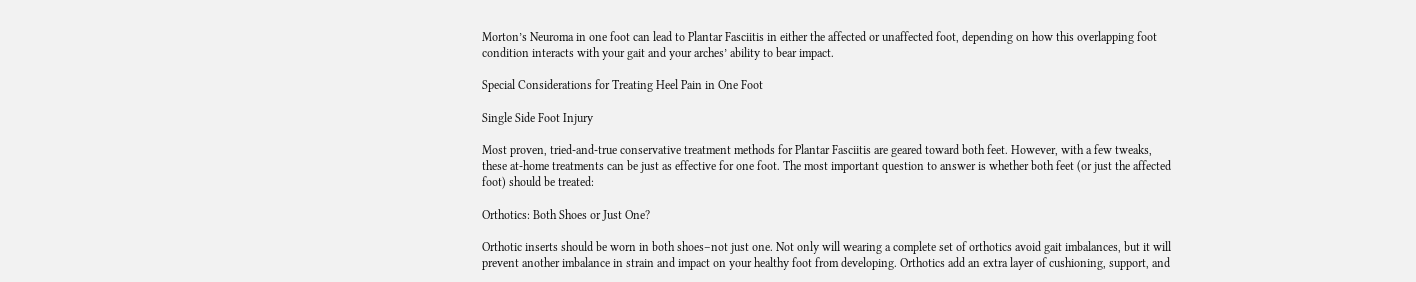Morton’s Neuroma in one foot can lead to Plantar Fasciitis in either the affected or unaffected foot, depending on how this overlapping foot condition interacts with your gait and your arches’ ability to bear impact.

Special Considerations for Treating Heel Pain in One Foot

Single Side Foot Injury

Most proven, tried-and-true conservative treatment methods for Plantar Fasciitis are geared toward both feet. However, with a few tweaks, these at-home treatments can be just as effective for one foot. The most important question to answer is whether both feet (or just the affected foot) should be treated:

Orthotics: Both Shoes or Just One?

Orthotic inserts should be worn in both shoes–not just one. Not only will wearing a complete set of orthotics avoid gait imbalances, but it will prevent another imbalance in strain and impact on your healthy foot from developing. Orthotics add an extra layer of cushioning, support, and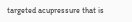targeted acupressure that is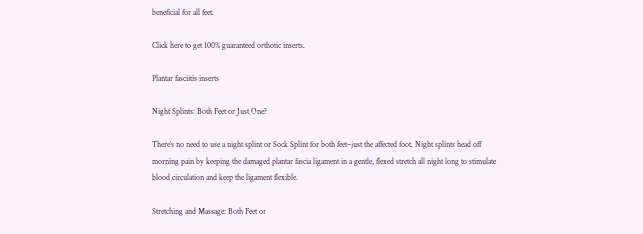beneficial for all feet.

Click here to get 100% guaranteed orthotic inserts.

Plantar fasciitis inserts

Night Splints: Both Feet or Just One?

There’s no need to use a night splint or Sock Splint for both feet–just the affected foot. Night splints head off morning pain by keeping the damaged plantar fascia ligament in a gentle, flexed stretch all night long to stimulate blood circulation and keep the ligament flexible.

Stretching and Massage: Both Feet or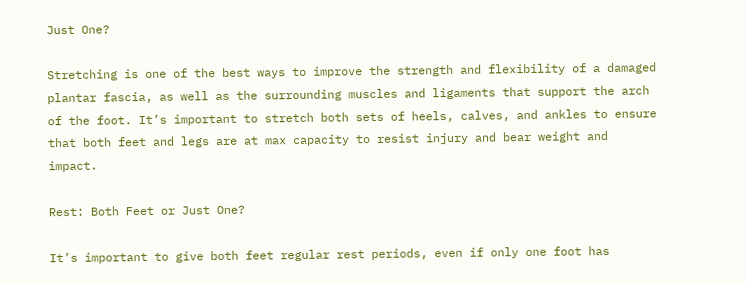Just One?

Stretching is one of the best ways to improve the strength and flexibility of a damaged plantar fascia, as well as the surrounding muscles and ligaments that support the arch of the foot. It’s important to stretch both sets of heels, calves, and ankles to ensure that both feet and legs are at max capacity to resist injury and bear weight and impact.

Rest: Both Feet or Just One?

It’s important to give both feet regular rest periods, even if only one foot has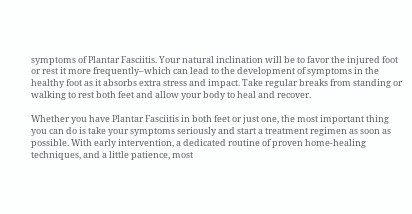symptoms of Plantar Fasciitis. Your natural inclination will be to favor the injured foot or rest it more frequently–which can lead to the development of symptoms in the healthy foot as it absorbs extra stress and impact. Take regular breaks from standing or walking to rest both feet and allow your body to heal and recover.

Whether you have Plantar Fasciitis in both feet or just one, the most important thing you can do is take your symptoms seriously and start a treatment regimen as soon as possible. With early intervention, a dedicated routine of proven home-healing techniques, and a little patience, most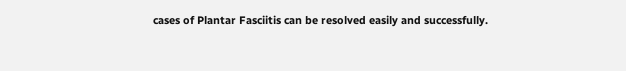cases of Plantar Fasciitis can be resolved easily and successfully.